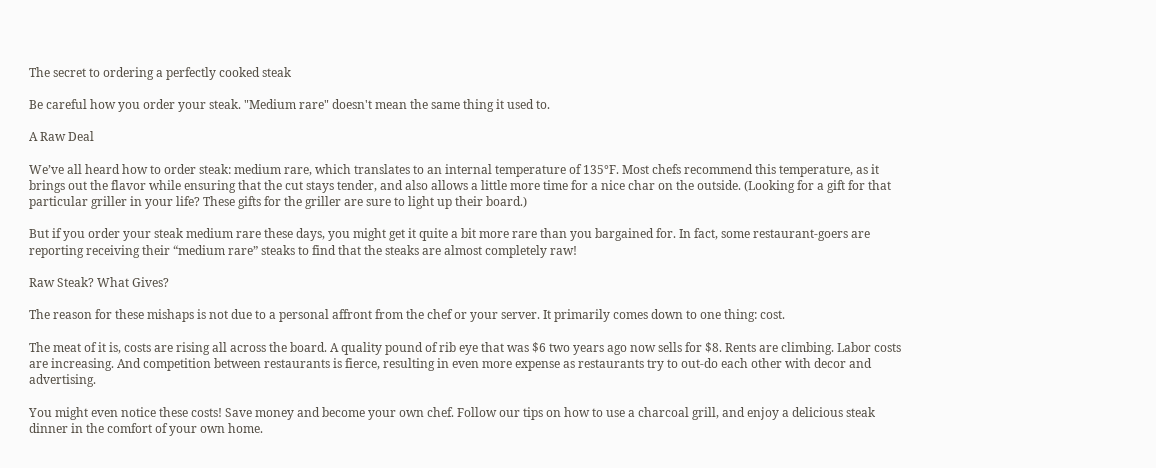The secret to ordering a perfectly cooked steak

Be careful how you order your steak. "Medium rare" doesn't mean the same thing it used to.

A Raw Deal

We’ve all heard how to order steak: medium rare, which translates to an internal temperature of 135°F. Most chefs recommend this temperature, as it brings out the flavor while ensuring that the cut stays tender, and also allows a little more time for a nice char on the outside. (Looking for a gift for that particular griller in your life? These gifts for the griller are sure to light up their board.)

But if you order your steak medium rare these days, you might get it quite a bit more rare than you bargained for. In fact, some restaurant-goers are reporting receiving their “medium rare” steaks to find that the steaks are almost completely raw!

Raw Steak? What Gives?

The reason for these mishaps is not due to a personal affront from the chef or your server. It primarily comes down to one thing: cost.

The meat of it is, costs are rising all across the board. A quality pound of rib eye that was $6 two years ago now sells for $8. Rents are climbing. Labor costs are increasing. And competition between restaurants is fierce, resulting in even more expense as restaurants try to out-do each other with decor and advertising.

You might even notice these costs! Save money and become your own chef. Follow our tips on how to use a charcoal grill, and enjoy a delicious steak dinner in the comfort of your own home.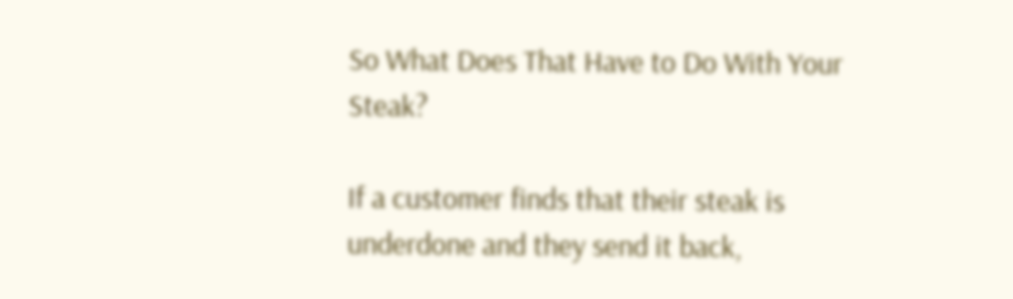So What Does That Have to Do With Your Steak?

If a customer finds that their steak is underdone and they send it back,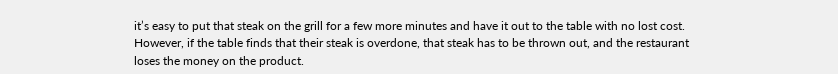it’s easy to put that steak on the grill for a few more minutes and have it out to the table with no lost cost. However, if the table finds that their steak is overdone, that steak has to be thrown out, and the restaurant loses the money on the product.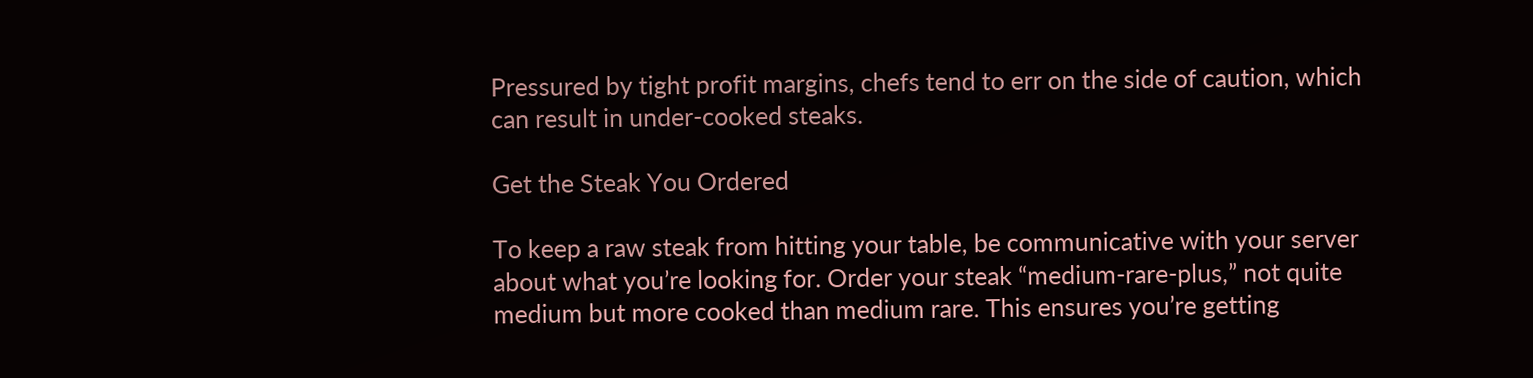Pressured by tight profit margins, chefs tend to err on the side of caution, which can result in under-cooked steaks.

Get the Steak You Ordered

To keep a raw steak from hitting your table, be communicative with your server about what you’re looking for. Order your steak “medium-rare-plus,” not quite medium but more cooked than medium rare. This ensures you’re getting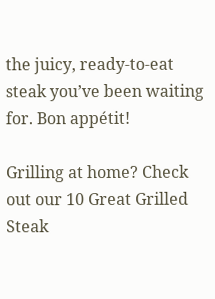the juicy, ready-to-eat steak you’ve been waiting for. Bon appétit!

Grilling at home? Check out our 10 Great Grilled Steak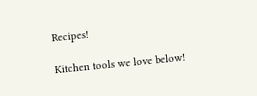Recipes!

Kitchen tools we love below!